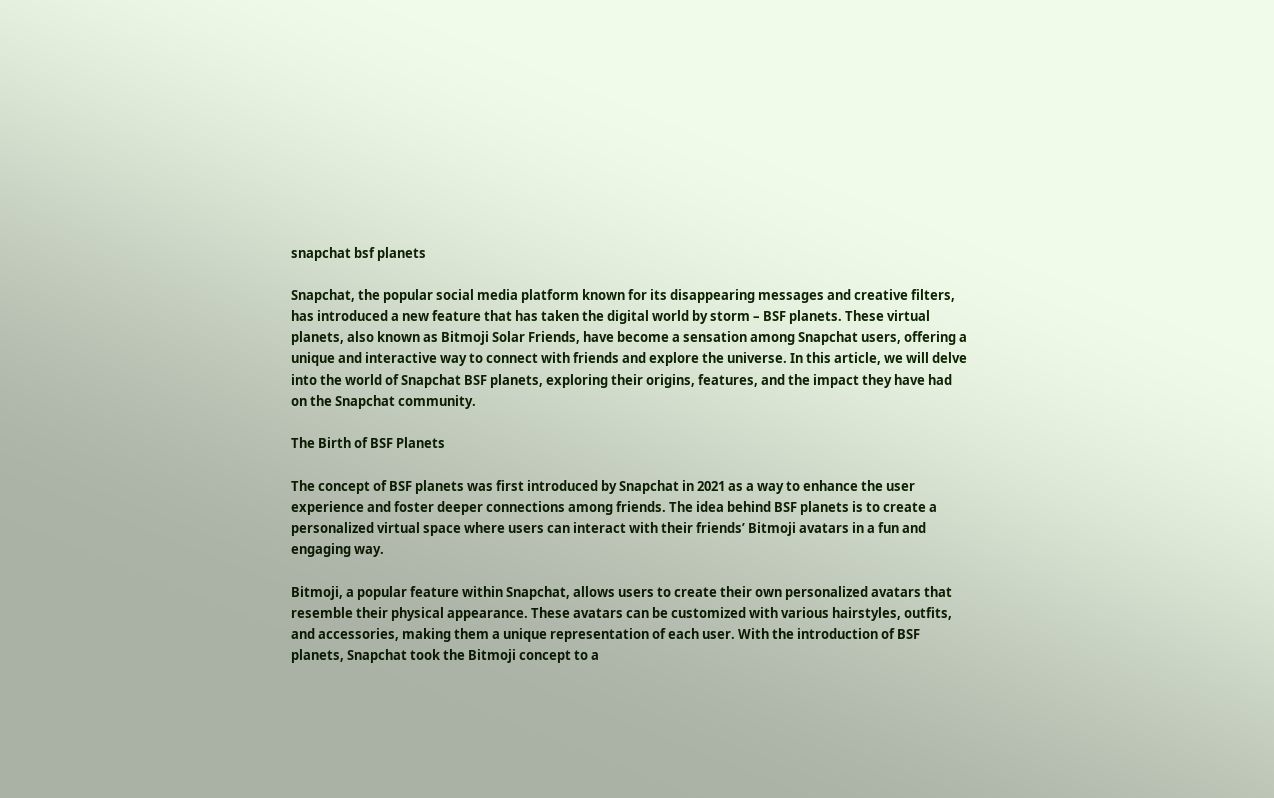snapchat bsf planets

Snapchat, the popular social media platform known for its disappearing messages and creative filters, has introduced a new feature that has taken the digital world by storm – BSF planets. These virtual planets, also known as Bitmoji Solar Friends, have become a sensation among Snapchat users, offering a unique and interactive way to connect with friends and explore the universe. In this article, we will delve into the world of Snapchat BSF planets, exploring their origins, features, and the impact they have had on the Snapchat community.

The Birth of BSF Planets

The concept of BSF planets was first introduced by Snapchat in 2021 as a way to enhance the user experience and foster deeper connections among friends. The idea behind BSF planets is to create a personalized virtual space where users can interact with their friends’ Bitmoji avatars in a fun and engaging way.

Bitmoji, a popular feature within Snapchat, allows users to create their own personalized avatars that resemble their physical appearance. These avatars can be customized with various hairstyles, outfits, and accessories, making them a unique representation of each user. With the introduction of BSF planets, Snapchat took the Bitmoji concept to a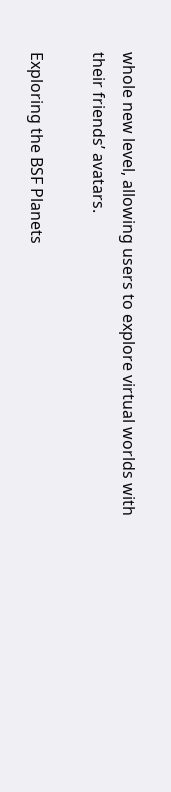whole new level, allowing users to explore virtual worlds with their friends’ avatars.

Exploring the BSF Planets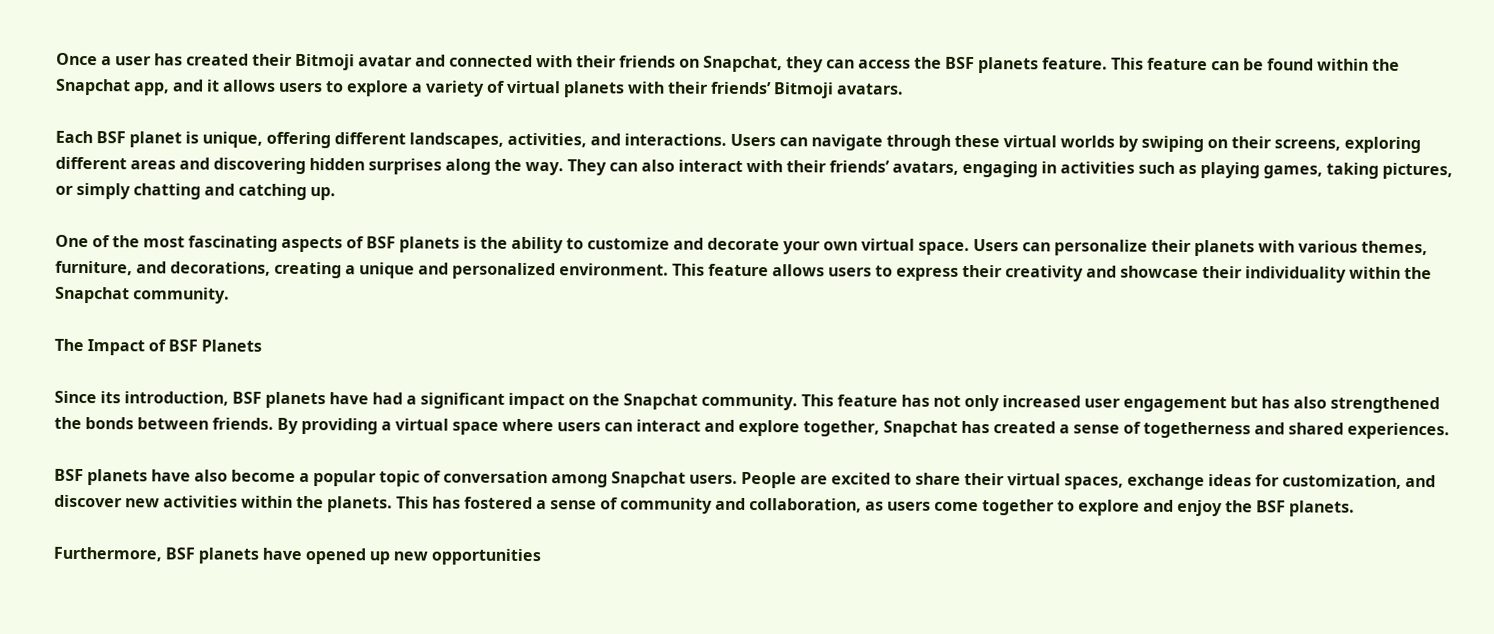Once a user has created their Bitmoji avatar and connected with their friends on Snapchat, they can access the BSF planets feature. This feature can be found within the Snapchat app, and it allows users to explore a variety of virtual planets with their friends’ Bitmoji avatars.

Each BSF planet is unique, offering different landscapes, activities, and interactions. Users can navigate through these virtual worlds by swiping on their screens, exploring different areas and discovering hidden surprises along the way. They can also interact with their friends’ avatars, engaging in activities such as playing games, taking pictures, or simply chatting and catching up.

One of the most fascinating aspects of BSF planets is the ability to customize and decorate your own virtual space. Users can personalize their planets with various themes, furniture, and decorations, creating a unique and personalized environment. This feature allows users to express their creativity and showcase their individuality within the Snapchat community.

The Impact of BSF Planets

Since its introduction, BSF planets have had a significant impact on the Snapchat community. This feature has not only increased user engagement but has also strengthened the bonds between friends. By providing a virtual space where users can interact and explore together, Snapchat has created a sense of togetherness and shared experiences.

BSF planets have also become a popular topic of conversation among Snapchat users. People are excited to share their virtual spaces, exchange ideas for customization, and discover new activities within the planets. This has fostered a sense of community and collaboration, as users come together to explore and enjoy the BSF planets.

Furthermore, BSF planets have opened up new opportunities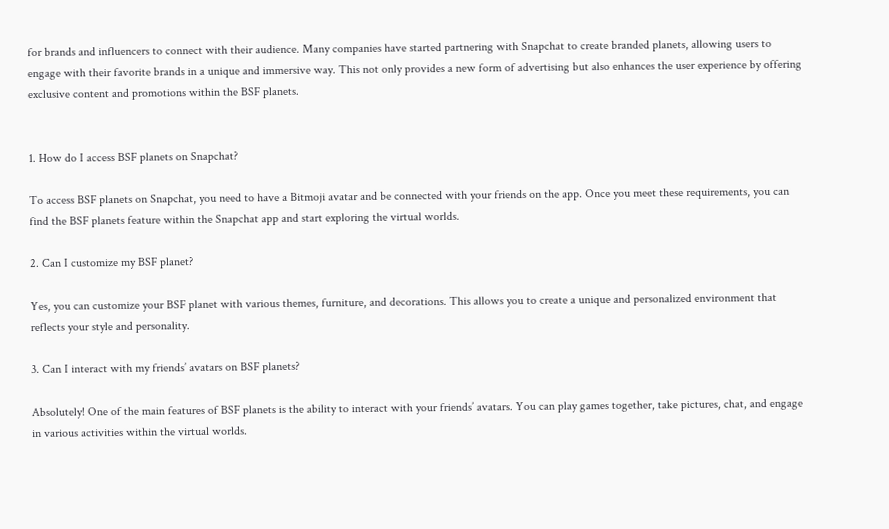for brands and influencers to connect with their audience. Many companies have started partnering with Snapchat to create branded planets, allowing users to engage with their favorite brands in a unique and immersive way. This not only provides a new form of advertising but also enhances the user experience by offering exclusive content and promotions within the BSF planets.


1. How do I access BSF planets on Snapchat?

To access BSF planets on Snapchat, you need to have a Bitmoji avatar and be connected with your friends on the app. Once you meet these requirements, you can find the BSF planets feature within the Snapchat app and start exploring the virtual worlds.

2. Can I customize my BSF planet?

Yes, you can customize your BSF planet with various themes, furniture, and decorations. This allows you to create a unique and personalized environment that reflects your style and personality.

3. Can I interact with my friends’ avatars on BSF planets?

Absolutely! One of the main features of BSF planets is the ability to interact with your friends’ avatars. You can play games together, take pictures, chat, and engage in various activities within the virtual worlds.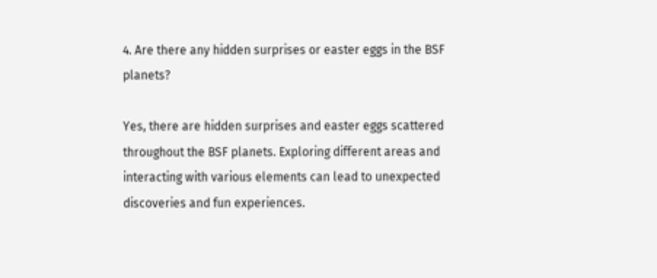4. Are there any hidden surprises or easter eggs in the BSF planets?

Yes, there are hidden surprises and easter eggs scattered throughout the BSF planets. Exploring different areas and interacting with various elements can lead to unexpected discoveries and fun experiences.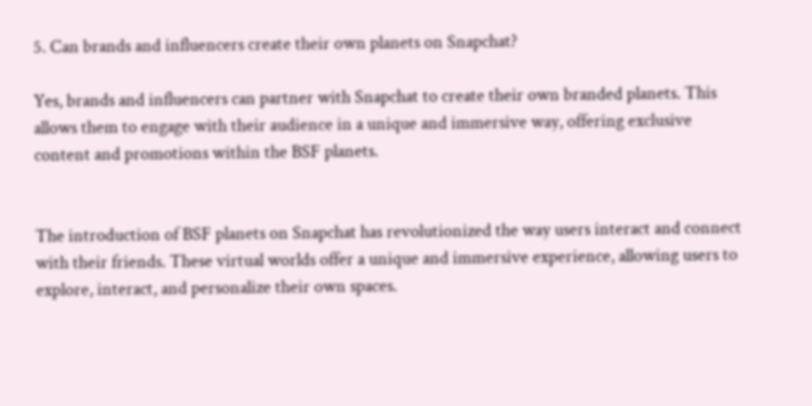5. Can brands and influencers create their own planets on Snapchat?

Yes, brands and influencers can partner with Snapchat to create their own branded planets. This allows them to engage with their audience in a unique and immersive way, offering exclusive content and promotions within the BSF planets.


The introduction of BSF planets on Snapchat has revolutionized the way users interact and connect with their friends. These virtual worlds offer a unique and immersive experience, allowing users to explore, interact, and personalize their own spaces.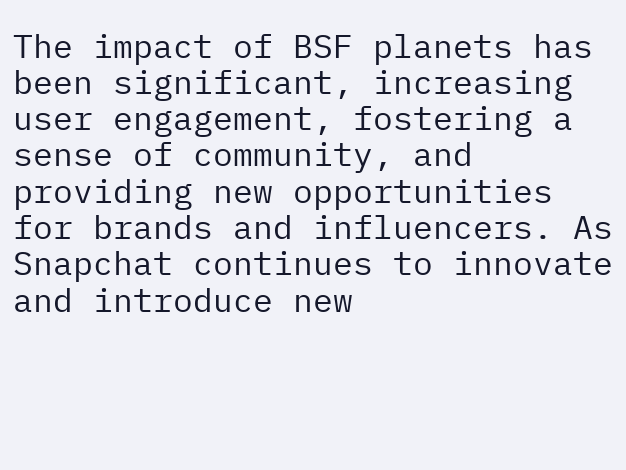The impact of BSF planets has been significant, increasing user engagement, fostering a sense of community, and providing new opportunities for brands and influencers. As Snapchat continues to innovate and introduce new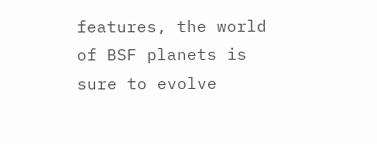features, the world of BSF planets is sure to evolve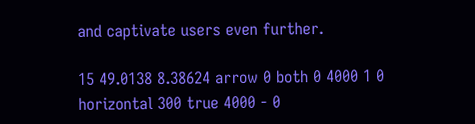and captivate users even further.

15 49.0138 8.38624 arrow 0 both 0 4000 1 0 horizontal 300 true 4000 - 0